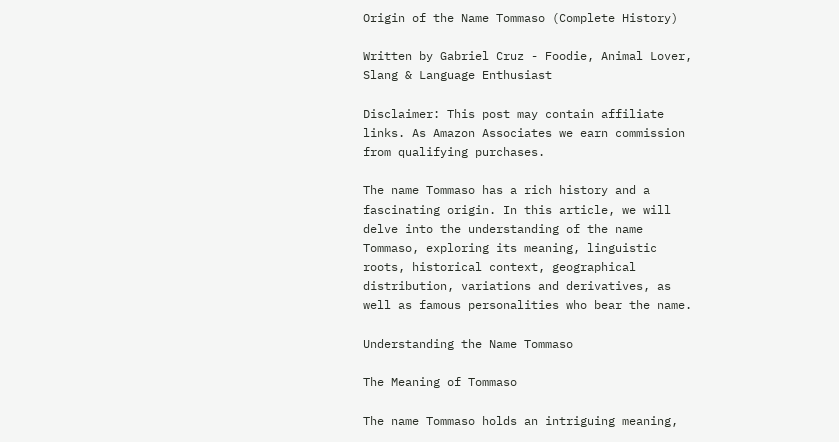Origin of the Name Tommaso (Complete History)

Written by Gabriel Cruz - Foodie, Animal Lover, Slang & Language Enthusiast

Disclaimer: This post may contain affiliate links. As Amazon Associates we earn commission from qualifying purchases.

The name Tommaso has a rich history and a fascinating origin. In this article, we will delve into the understanding of the name Tommaso, exploring its meaning, linguistic roots, historical context, geographical distribution, variations and derivatives, as well as famous personalities who bear the name.

Understanding the Name Tommaso

The Meaning of Tommaso

The name Tommaso holds an intriguing meaning,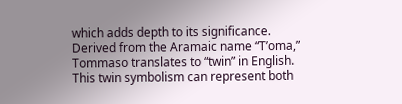which adds depth to its significance. Derived from the Aramaic name “T’oma,” Tommaso translates to “twin” in English. This twin symbolism can represent both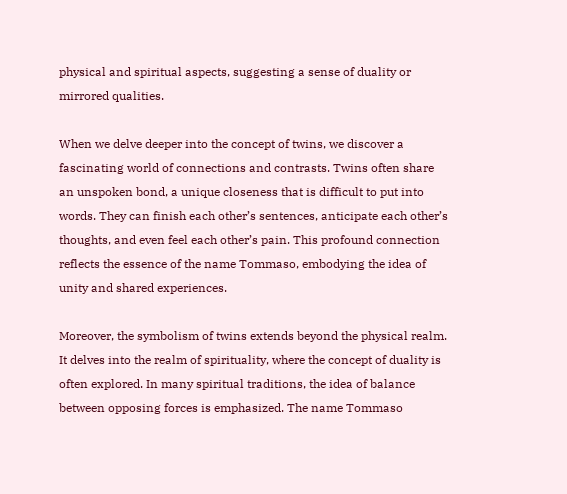physical and spiritual aspects, suggesting a sense of duality or mirrored qualities.

When we delve deeper into the concept of twins, we discover a fascinating world of connections and contrasts. Twins often share an unspoken bond, a unique closeness that is difficult to put into words. They can finish each other’s sentences, anticipate each other’s thoughts, and even feel each other’s pain. This profound connection reflects the essence of the name Tommaso, embodying the idea of unity and shared experiences.

Moreover, the symbolism of twins extends beyond the physical realm. It delves into the realm of spirituality, where the concept of duality is often explored. In many spiritual traditions, the idea of balance between opposing forces is emphasized. The name Tommaso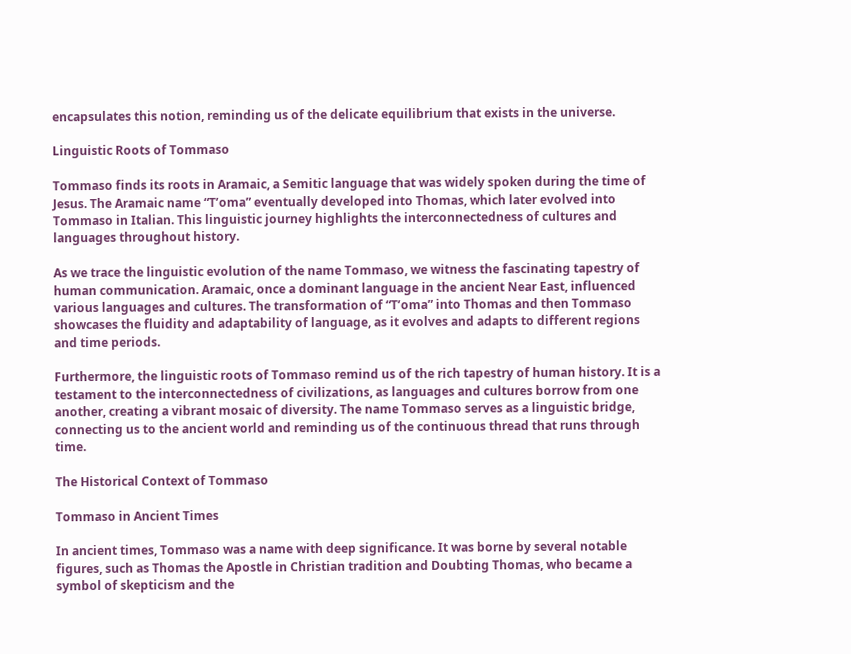encapsulates this notion, reminding us of the delicate equilibrium that exists in the universe.

Linguistic Roots of Tommaso

Tommaso finds its roots in Aramaic, a Semitic language that was widely spoken during the time of Jesus. The Aramaic name “T’oma” eventually developed into Thomas, which later evolved into Tommaso in Italian. This linguistic journey highlights the interconnectedness of cultures and languages throughout history.

As we trace the linguistic evolution of the name Tommaso, we witness the fascinating tapestry of human communication. Aramaic, once a dominant language in the ancient Near East, influenced various languages and cultures. The transformation of “T’oma” into Thomas and then Tommaso showcases the fluidity and adaptability of language, as it evolves and adapts to different regions and time periods.

Furthermore, the linguistic roots of Tommaso remind us of the rich tapestry of human history. It is a testament to the interconnectedness of civilizations, as languages and cultures borrow from one another, creating a vibrant mosaic of diversity. The name Tommaso serves as a linguistic bridge, connecting us to the ancient world and reminding us of the continuous thread that runs through time.

The Historical Context of Tommaso

Tommaso in Ancient Times

In ancient times, Tommaso was a name with deep significance. It was borne by several notable figures, such as Thomas the Apostle in Christian tradition and Doubting Thomas, who became a symbol of skepticism and the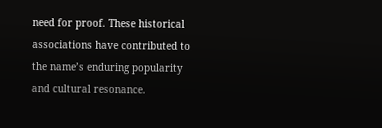need for proof. These historical associations have contributed to the name’s enduring popularity and cultural resonance.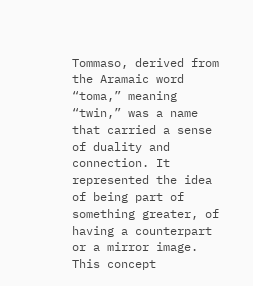Tommaso, derived from the Aramaic word “toma,” meaning “twin,” was a name that carried a sense of duality and connection. It represented the idea of being part of something greater, of having a counterpart or a mirror image. This concept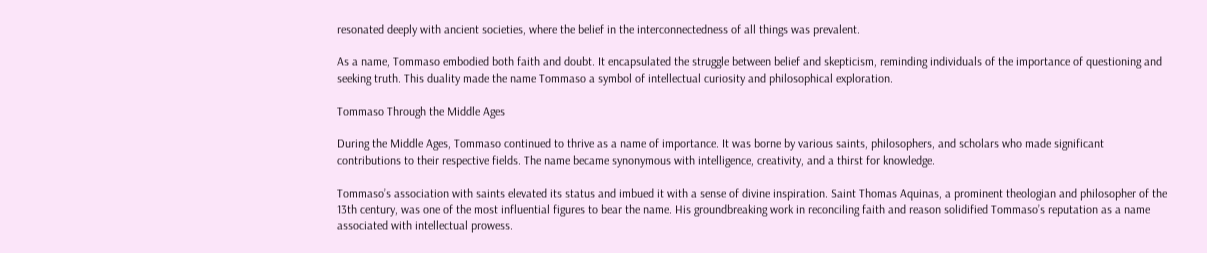resonated deeply with ancient societies, where the belief in the interconnectedness of all things was prevalent.

As a name, Tommaso embodied both faith and doubt. It encapsulated the struggle between belief and skepticism, reminding individuals of the importance of questioning and seeking truth. This duality made the name Tommaso a symbol of intellectual curiosity and philosophical exploration.

Tommaso Through the Middle Ages

During the Middle Ages, Tommaso continued to thrive as a name of importance. It was borne by various saints, philosophers, and scholars who made significant contributions to their respective fields. The name became synonymous with intelligence, creativity, and a thirst for knowledge.

Tommaso’s association with saints elevated its status and imbued it with a sense of divine inspiration. Saint Thomas Aquinas, a prominent theologian and philosopher of the 13th century, was one of the most influential figures to bear the name. His groundbreaking work in reconciling faith and reason solidified Tommaso’s reputation as a name associated with intellectual prowess.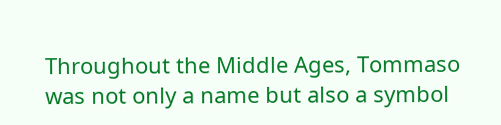Throughout the Middle Ages, Tommaso was not only a name but also a symbol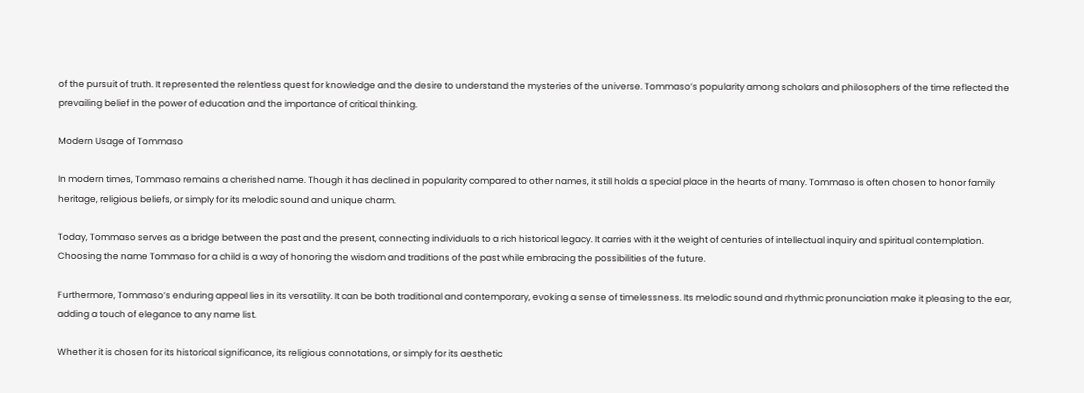of the pursuit of truth. It represented the relentless quest for knowledge and the desire to understand the mysteries of the universe. Tommaso’s popularity among scholars and philosophers of the time reflected the prevailing belief in the power of education and the importance of critical thinking.

Modern Usage of Tommaso

In modern times, Tommaso remains a cherished name. Though it has declined in popularity compared to other names, it still holds a special place in the hearts of many. Tommaso is often chosen to honor family heritage, religious beliefs, or simply for its melodic sound and unique charm.

Today, Tommaso serves as a bridge between the past and the present, connecting individuals to a rich historical legacy. It carries with it the weight of centuries of intellectual inquiry and spiritual contemplation. Choosing the name Tommaso for a child is a way of honoring the wisdom and traditions of the past while embracing the possibilities of the future.

Furthermore, Tommaso’s enduring appeal lies in its versatility. It can be both traditional and contemporary, evoking a sense of timelessness. Its melodic sound and rhythmic pronunciation make it pleasing to the ear, adding a touch of elegance to any name list.

Whether it is chosen for its historical significance, its religious connotations, or simply for its aesthetic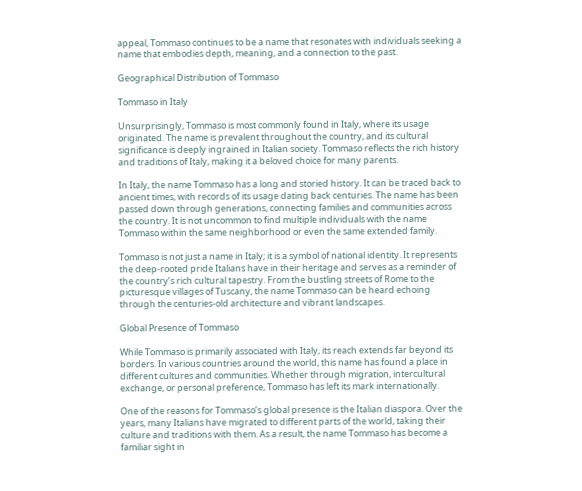appeal, Tommaso continues to be a name that resonates with individuals seeking a name that embodies depth, meaning, and a connection to the past.

Geographical Distribution of Tommaso

Tommaso in Italy

Unsurprisingly, Tommaso is most commonly found in Italy, where its usage originated. The name is prevalent throughout the country, and its cultural significance is deeply ingrained in Italian society. Tommaso reflects the rich history and traditions of Italy, making it a beloved choice for many parents.

In Italy, the name Tommaso has a long and storied history. It can be traced back to ancient times, with records of its usage dating back centuries. The name has been passed down through generations, connecting families and communities across the country. It is not uncommon to find multiple individuals with the name Tommaso within the same neighborhood or even the same extended family.

Tommaso is not just a name in Italy; it is a symbol of national identity. It represents the deep-rooted pride Italians have in their heritage and serves as a reminder of the country’s rich cultural tapestry. From the bustling streets of Rome to the picturesque villages of Tuscany, the name Tommaso can be heard echoing through the centuries-old architecture and vibrant landscapes.

Global Presence of Tommaso

While Tommaso is primarily associated with Italy, its reach extends far beyond its borders. In various countries around the world, this name has found a place in different cultures and communities. Whether through migration, intercultural exchange, or personal preference, Tommaso has left its mark internationally.

One of the reasons for Tommaso’s global presence is the Italian diaspora. Over the years, many Italians have migrated to different parts of the world, taking their culture and traditions with them. As a result, the name Tommaso has become a familiar sight in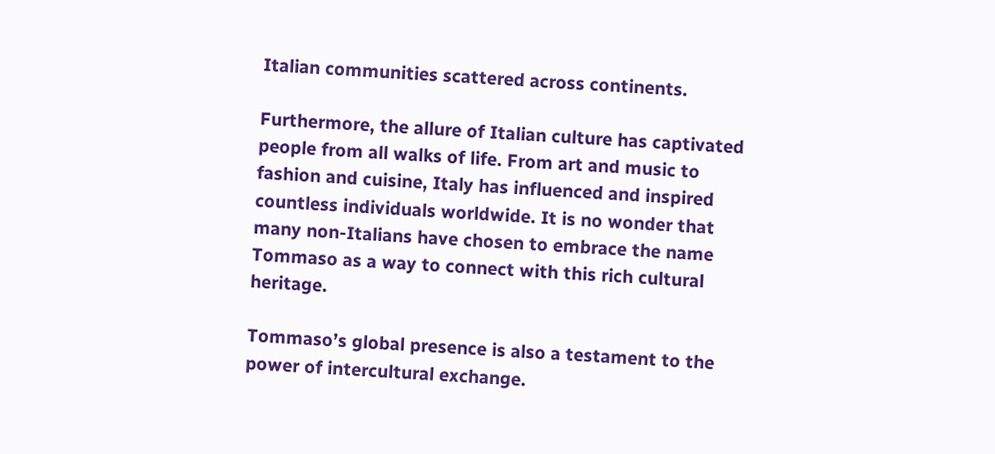Italian communities scattered across continents.

Furthermore, the allure of Italian culture has captivated people from all walks of life. From art and music to fashion and cuisine, Italy has influenced and inspired countless individuals worldwide. It is no wonder that many non-Italians have chosen to embrace the name Tommaso as a way to connect with this rich cultural heritage.

Tommaso’s global presence is also a testament to the power of intercultural exchange.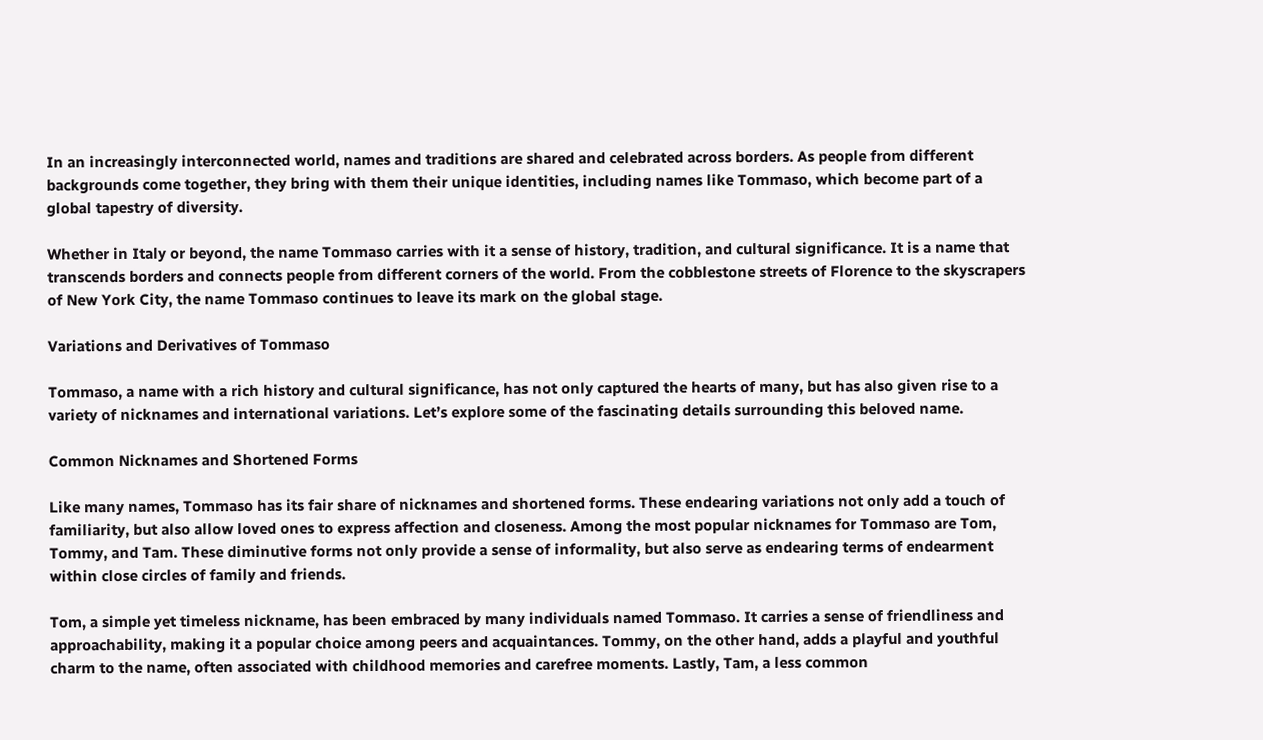In an increasingly interconnected world, names and traditions are shared and celebrated across borders. As people from different backgrounds come together, they bring with them their unique identities, including names like Tommaso, which become part of a global tapestry of diversity.

Whether in Italy or beyond, the name Tommaso carries with it a sense of history, tradition, and cultural significance. It is a name that transcends borders and connects people from different corners of the world. From the cobblestone streets of Florence to the skyscrapers of New York City, the name Tommaso continues to leave its mark on the global stage.

Variations and Derivatives of Tommaso

Tommaso, a name with a rich history and cultural significance, has not only captured the hearts of many, but has also given rise to a variety of nicknames and international variations. Let’s explore some of the fascinating details surrounding this beloved name.

Common Nicknames and Shortened Forms

Like many names, Tommaso has its fair share of nicknames and shortened forms. These endearing variations not only add a touch of familiarity, but also allow loved ones to express affection and closeness. Among the most popular nicknames for Tommaso are Tom, Tommy, and Tam. These diminutive forms not only provide a sense of informality, but also serve as endearing terms of endearment within close circles of family and friends.

Tom, a simple yet timeless nickname, has been embraced by many individuals named Tommaso. It carries a sense of friendliness and approachability, making it a popular choice among peers and acquaintances. Tommy, on the other hand, adds a playful and youthful charm to the name, often associated with childhood memories and carefree moments. Lastly, Tam, a less common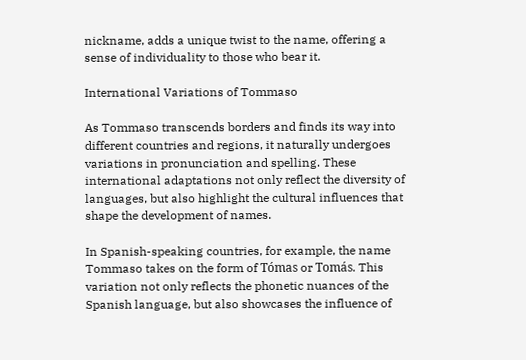nickname, adds a unique twist to the name, offering a sense of individuality to those who bear it.

International Variations of Tommaso

As Tommaso transcends borders and finds its way into different countries and regions, it naturally undergoes variations in pronunciation and spelling. These international adaptations not only reflect the diversity of languages, but also highlight the cultural influences that shape the development of names.

In Spanish-speaking countries, for example, the name Tommaso takes on the form of Tómas or Tomás. This variation not only reflects the phonetic nuances of the Spanish language, but also showcases the influence of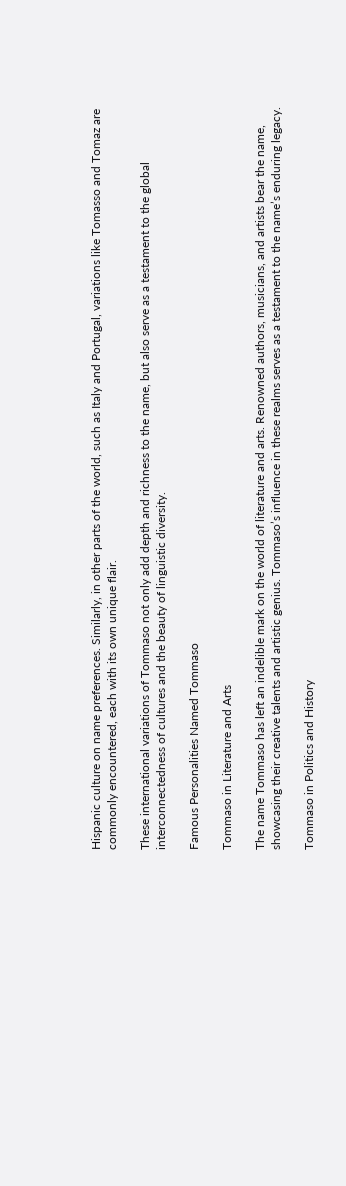Hispanic culture on name preferences. Similarly, in other parts of the world, such as Italy and Portugal, variations like Tomasso and Tomaz are commonly encountered, each with its own unique flair.

These international variations of Tommaso not only add depth and richness to the name, but also serve as a testament to the global interconnectedness of cultures and the beauty of linguistic diversity.

Famous Personalities Named Tommaso

Tommaso in Literature and Arts

The name Tommaso has left an indelible mark on the world of literature and arts. Renowned authors, musicians, and artists bear the name, showcasing their creative talents and artistic genius. Tommaso’s influence in these realms serves as a testament to the name’s enduring legacy.

Tommaso in Politics and History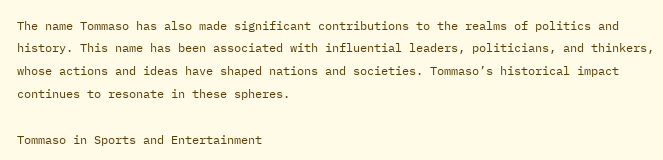The name Tommaso has also made significant contributions to the realms of politics and history. This name has been associated with influential leaders, politicians, and thinkers, whose actions and ideas have shaped nations and societies. Tommaso’s historical impact continues to resonate in these spheres.

Tommaso in Sports and Entertainment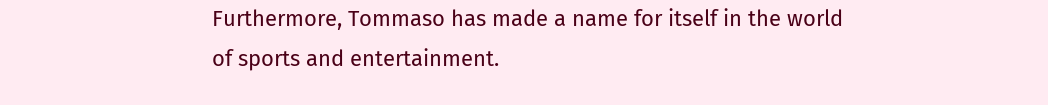Furthermore, Tommaso has made a name for itself in the world of sports and entertainment.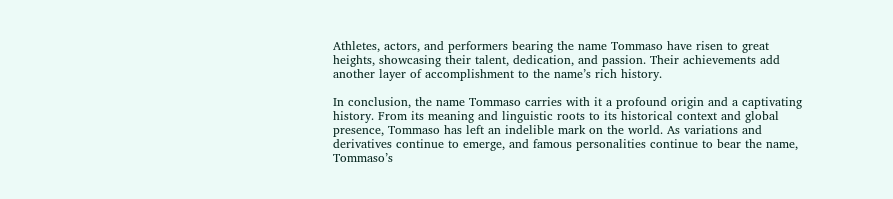Athletes, actors, and performers bearing the name Tommaso have risen to great heights, showcasing their talent, dedication, and passion. Their achievements add another layer of accomplishment to the name’s rich history.

In conclusion, the name Tommaso carries with it a profound origin and a captivating history. From its meaning and linguistic roots to its historical context and global presence, Tommaso has left an indelible mark on the world. As variations and derivatives continue to emerge, and famous personalities continue to bear the name, Tommaso’s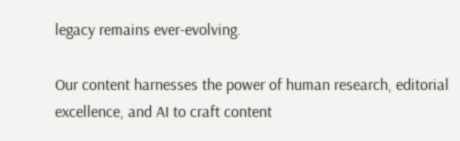legacy remains ever-evolving.

Our content harnesses the power of human research, editorial excellence, and AI to craft content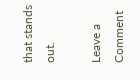that stands out.

Leave a Comment